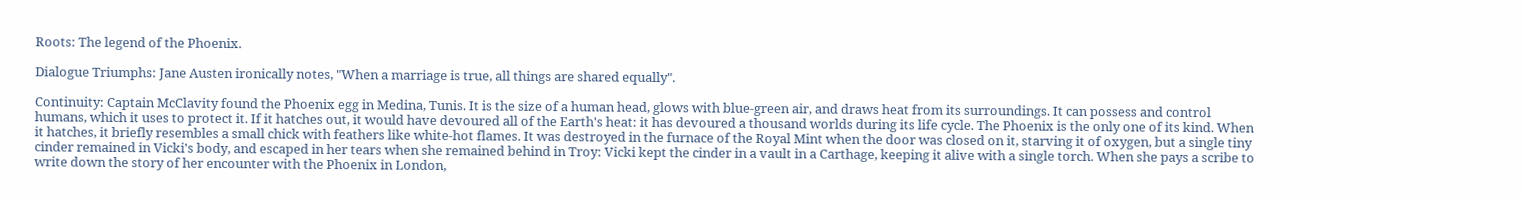Roots: The legend of the Phoenix.

Dialogue Triumphs: Jane Austen ironically notes, "When a marriage is true, all things are shared equally".

Continuity: Captain McClavity found the Phoenix egg in Medina, Tunis. It is the size of a human head, glows with blue-green air, and draws heat from its surroundings. It can possess and control humans, which it uses to protect it. If it hatches out, it would have devoured all of the Earth's heat: it has devoured a thousand worlds during its life cycle. The Phoenix is the only one of its kind. When it hatches, it briefly resembles a small chick with feathers like white-hot flames. It was destroyed in the furnace of the Royal Mint when the door was closed on it, starving it of oxygen, but a single tiny cinder remained in Vicki's body, and escaped in her tears when she remained behind in Troy: Vicki kept the cinder in a vault in a Carthage, keeping it alive with a single torch. When she pays a scribe to write down the story of her encounter with the Phoenix in London,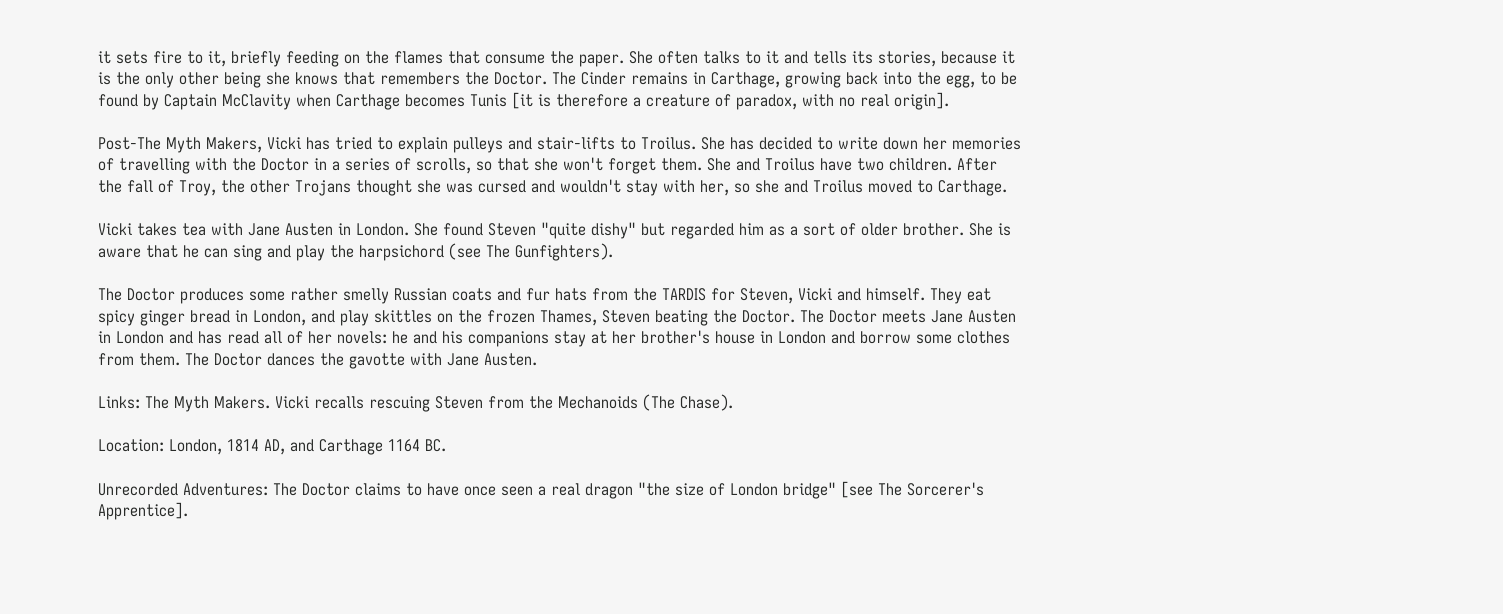it sets fire to it, briefly feeding on the flames that consume the paper. She often talks to it and tells its stories, because it is the only other being she knows that remembers the Doctor. The Cinder remains in Carthage, growing back into the egg, to be found by Captain McClavity when Carthage becomes Tunis [it is therefore a creature of paradox, with no real origin].

Post-The Myth Makers, Vicki has tried to explain pulleys and stair-lifts to Troilus. She has decided to write down her memories of travelling with the Doctor in a series of scrolls, so that she won't forget them. She and Troilus have two children. After the fall of Troy, the other Trojans thought she was cursed and wouldn't stay with her, so she and Troilus moved to Carthage.

Vicki takes tea with Jane Austen in London. She found Steven "quite dishy" but regarded him as a sort of older brother. She is aware that he can sing and play the harpsichord (see The Gunfighters).

The Doctor produces some rather smelly Russian coats and fur hats from the TARDIS for Steven, Vicki and himself. They eat spicy ginger bread in London, and play skittles on the frozen Thames, Steven beating the Doctor. The Doctor meets Jane Austen in London and has read all of her novels: he and his companions stay at her brother's house in London and borrow some clothes from them. The Doctor dances the gavotte with Jane Austen.

Links: The Myth Makers. Vicki recalls rescuing Steven from the Mechanoids (The Chase).

Location: London, 1814 AD, and Carthage 1164 BC.

Unrecorded Adventures: The Doctor claims to have once seen a real dragon "the size of London bridge" [see The Sorcerer's Apprentice].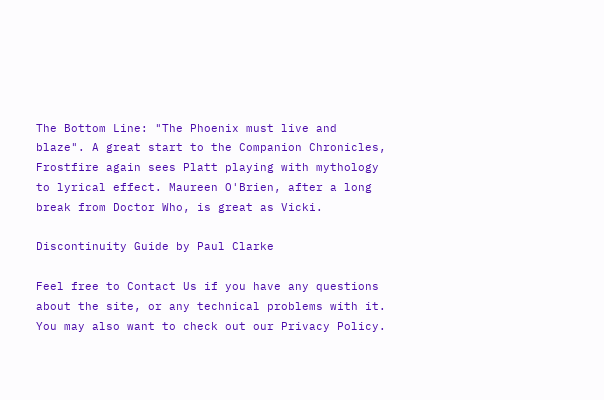The Bottom Line: "The Phoenix must live and blaze". A great start to the Companion Chronicles, Frostfire again sees Platt playing with mythology to lyrical effect. Maureen O'Brien, after a long break from Doctor Who, is great as Vicki.

Discontinuity Guide by Paul Clarke

Feel free to Contact Us if you have any questions about the site, or any technical problems with it. You may also want to check out our Privacy Policy.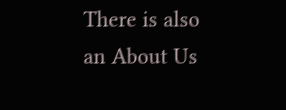There is also an About Us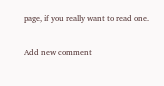page, if you really want to read one.

Add new comment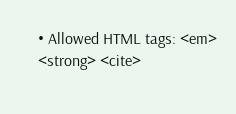• Allowed HTML tags: <em> <strong> <cite>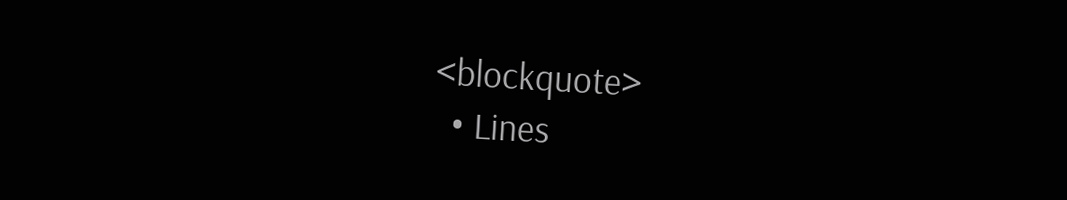<blockquote>
  • Lines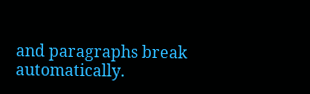and paragraphs break automatically.